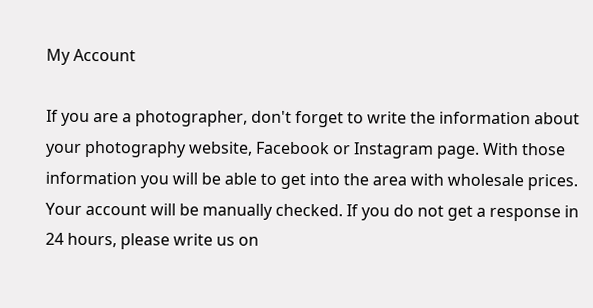My Account

If you are a photographer, don't forget to write the information about your photography website, Facebook or Instagram page. With those information you will be able to get into the area with wholesale prices. Your account will be manually checked. If you do not get a response in 24 hours, please write us on